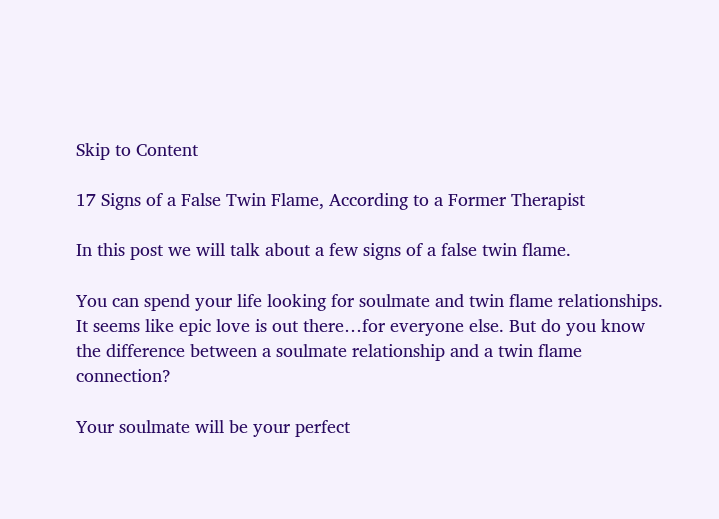Skip to Content

17 Signs of a False Twin Flame, According to a Former Therapist

In this post we will talk about a few signs of a false twin flame.

You can spend your life looking for soulmate and twin flame relationships. It seems like epic love is out there…for everyone else. But do you know the difference between a soulmate relationship and a twin flame connection?

Your soulmate will be your perfect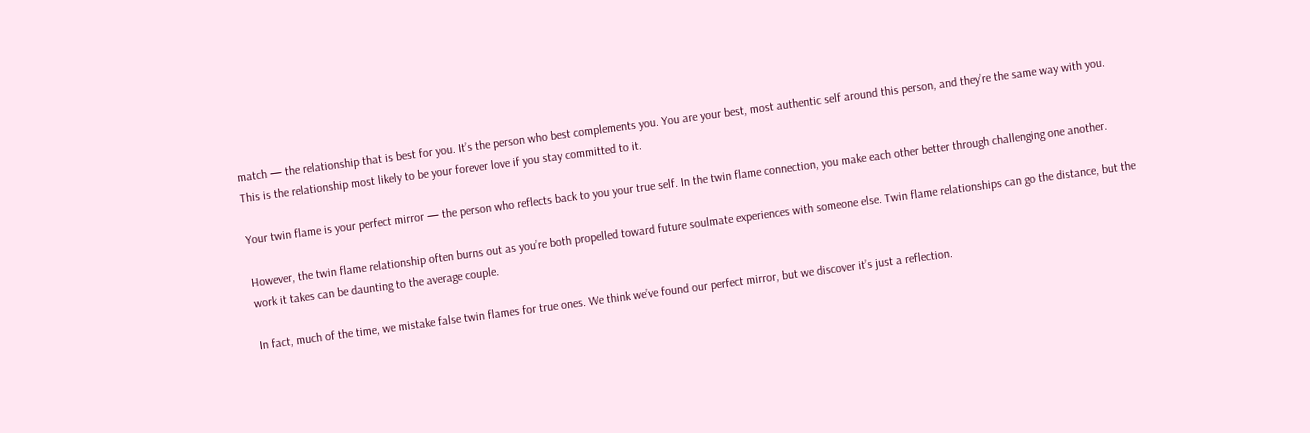match — the relationship that is best for you. It’s the person who best complements you. You are your best, most authentic self around this person, and they’re the same way with you. This is the relationship most likely to be your forever love if you stay committed to it.

Your twin flame is your perfect mirror — the person who reflects back to you your true self. In the twin flame connection, you make each other better through challenging one another.

However, the twin flame relationship often burns out as you’re both propelled toward future soulmate experiences with someone else. Twin flame relationships can go the distance, but the work it takes can be daunting to the average couple.

In fact, much of the time, we mistake false twin flames for true ones. We think we’ve found our perfect mirror, but we discover it’s just a reflection.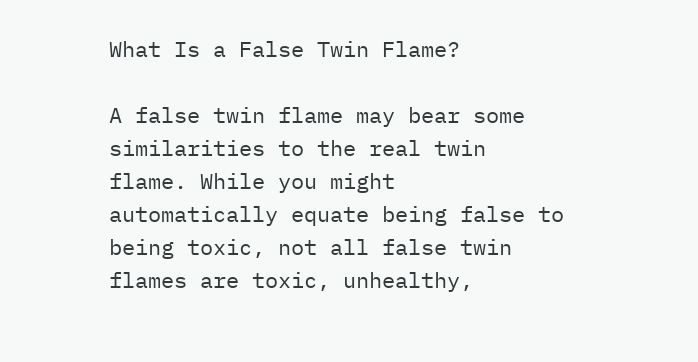What Is a False Twin Flame?

A false twin flame may bear some similarities to the real twin flame. While you might automatically equate being false to being toxic, not all false twin flames are toxic, unhealthy,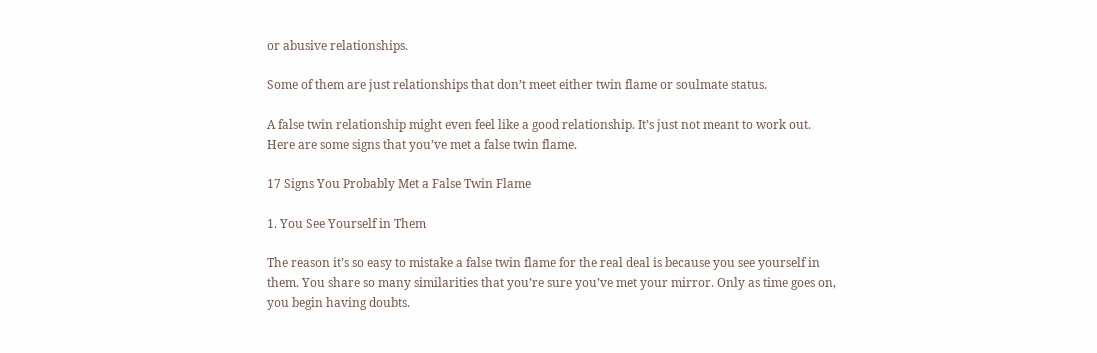or abusive relationships.

Some of them are just relationships that don’t meet either twin flame or soulmate status.

A false twin relationship might even feel like a good relationship. It’s just not meant to work out. Here are some signs that you’ve met a false twin flame.

17 Signs You Probably Met a False Twin Flame

1. You See Yourself in Them

The reason it’s so easy to mistake a false twin flame for the real deal is because you see yourself in them. You share so many similarities that you’re sure you’ve met your mirror. Only as time goes on, you begin having doubts.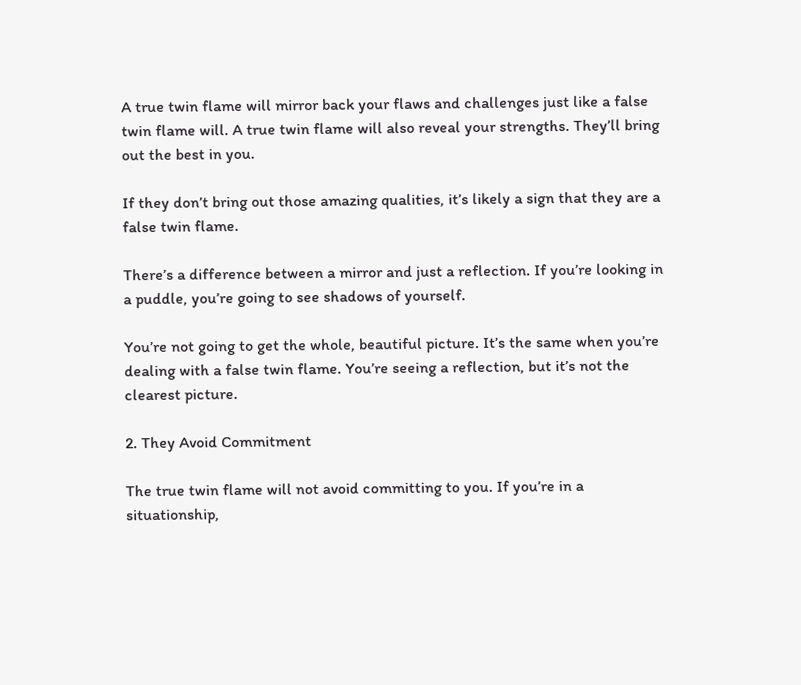A true twin flame will mirror back your flaws and challenges just like a false twin flame will. A true twin flame will also reveal your strengths. They’ll bring out the best in you.

If they don’t bring out those amazing qualities, it’s likely a sign that they are a false twin flame.

There’s a difference between a mirror and just a reflection. If you’re looking in a puddle, you’re going to see shadows of yourself.

You’re not going to get the whole, beautiful picture. It’s the same when you’re dealing with a false twin flame. You’re seeing a reflection, but it’s not the clearest picture.

2. They Avoid Commitment

The true twin flame will not avoid committing to you. If you’re in a situationship,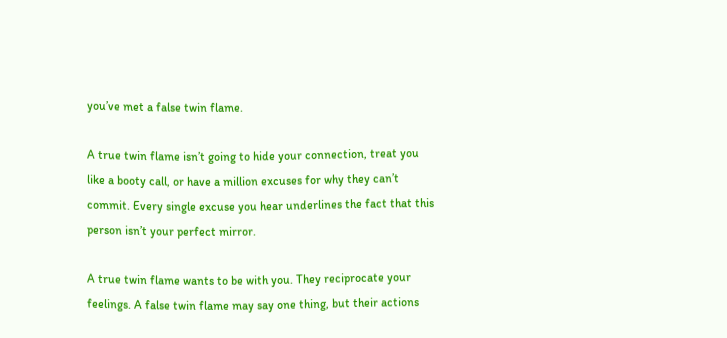you’ve met a false twin flame.

A true twin flame isn’t going to hide your connection, treat you like a booty call, or have a million excuses for why they can’t commit. Every single excuse you hear underlines the fact that this person isn’t your perfect mirror.

A true twin flame wants to be with you. They reciprocate your feelings. A false twin flame may say one thing, but their actions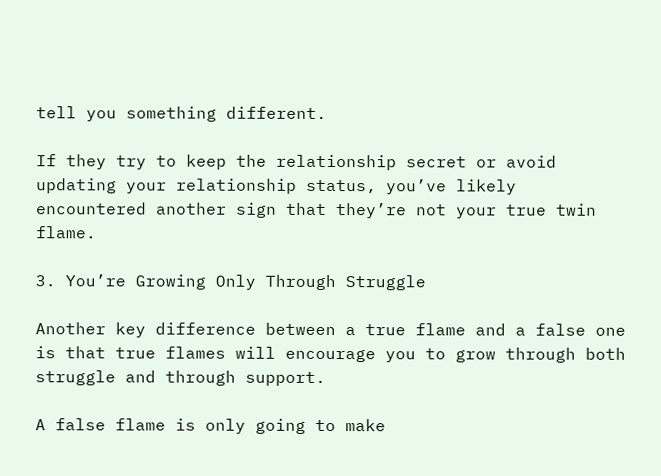tell you something different.

If they try to keep the relationship secret or avoid updating your relationship status, you’ve likely encountered another sign that they’re not your true twin flame.

3. You’re Growing Only Through Struggle

Another key difference between a true flame and a false one is that true flames will encourage you to grow through both struggle and through support.

A false flame is only going to make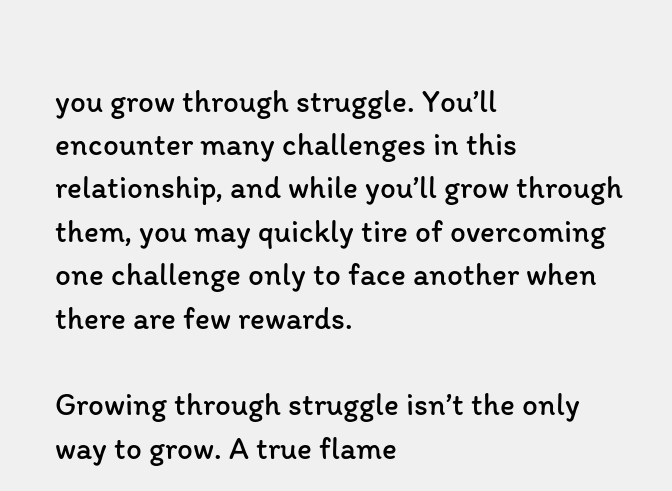you grow through struggle. You’ll encounter many challenges in this relationship, and while you’ll grow through them, you may quickly tire of overcoming one challenge only to face another when there are few rewards.

Growing through struggle isn’t the only way to grow. A true flame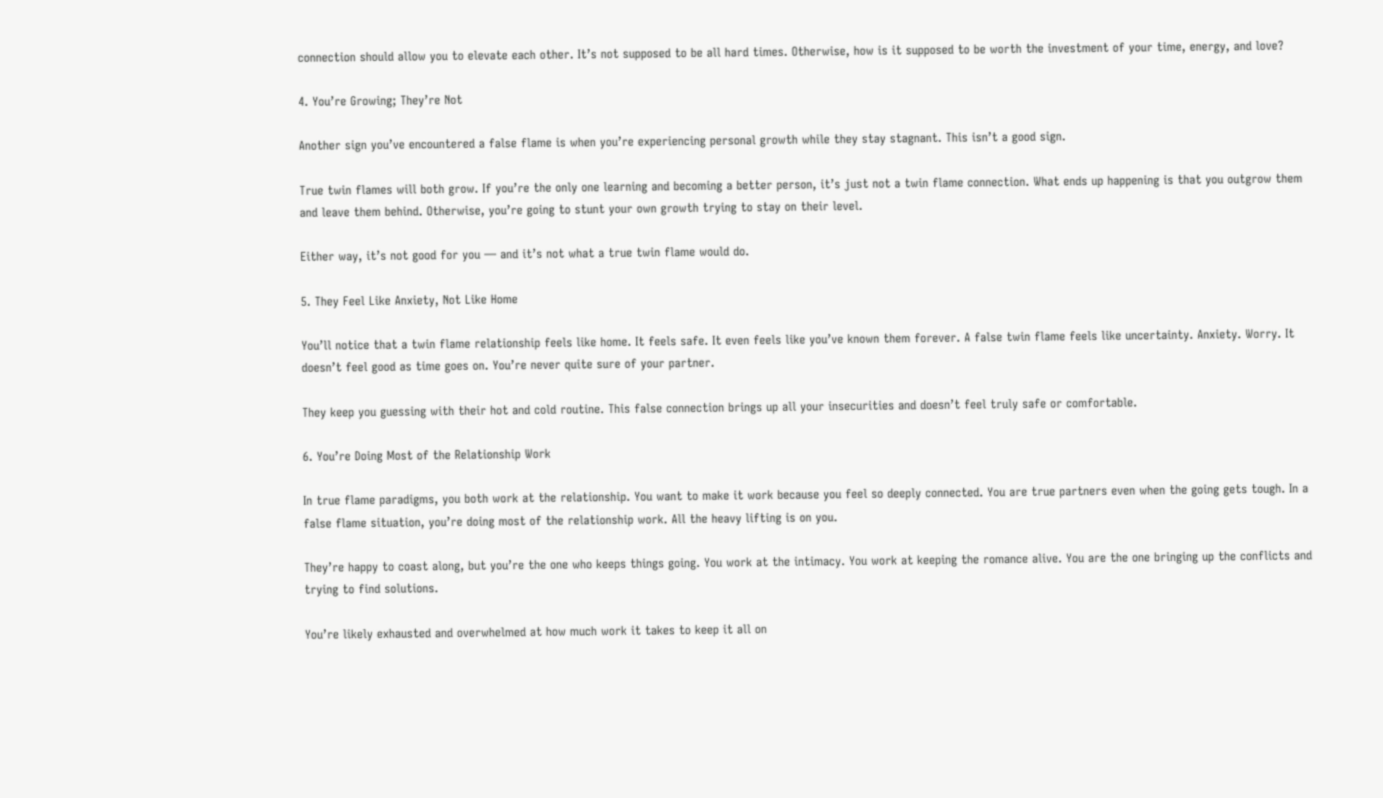connection should allow you to elevate each other. It’s not supposed to be all hard times. Otherwise, how is it supposed to be worth the investment of your time, energy, and love?

4. You’re Growing; They’re Not

Another sign you’ve encountered a false flame is when you’re experiencing personal growth while they stay stagnant. This isn’t a good sign.

True twin flames will both grow. If you’re the only one learning and becoming a better person, it’s just not a twin flame connection. What ends up happening is that you outgrow them and leave them behind. Otherwise, you’re going to stunt your own growth trying to stay on their level.

Either way, it’s not good for you — and it’s not what a true twin flame would do.

5. They Feel Like Anxiety, Not Like Home

You’ll notice that a twin flame relationship feels like home. It feels safe. It even feels like you’ve known them forever. A false twin flame feels like uncertainty. Anxiety. Worry. It doesn’t feel good as time goes on. You’re never quite sure of your partner.

They keep you guessing with their hot and cold routine. This false connection brings up all your insecurities and doesn’t feel truly safe or comfortable.

6. You’re Doing Most of the Relationship Work

In true flame paradigms, you both work at the relationship. You want to make it work because you feel so deeply connected. You are true partners even when the going gets tough. In a false flame situation, you’re doing most of the relationship work. All the heavy lifting is on you.

They’re happy to coast along, but you’re the one who keeps things going. You work at the intimacy. You work at keeping the romance alive. You are the one bringing up the conflicts and trying to find solutions.

You’re likely exhausted and overwhelmed at how much work it takes to keep it all on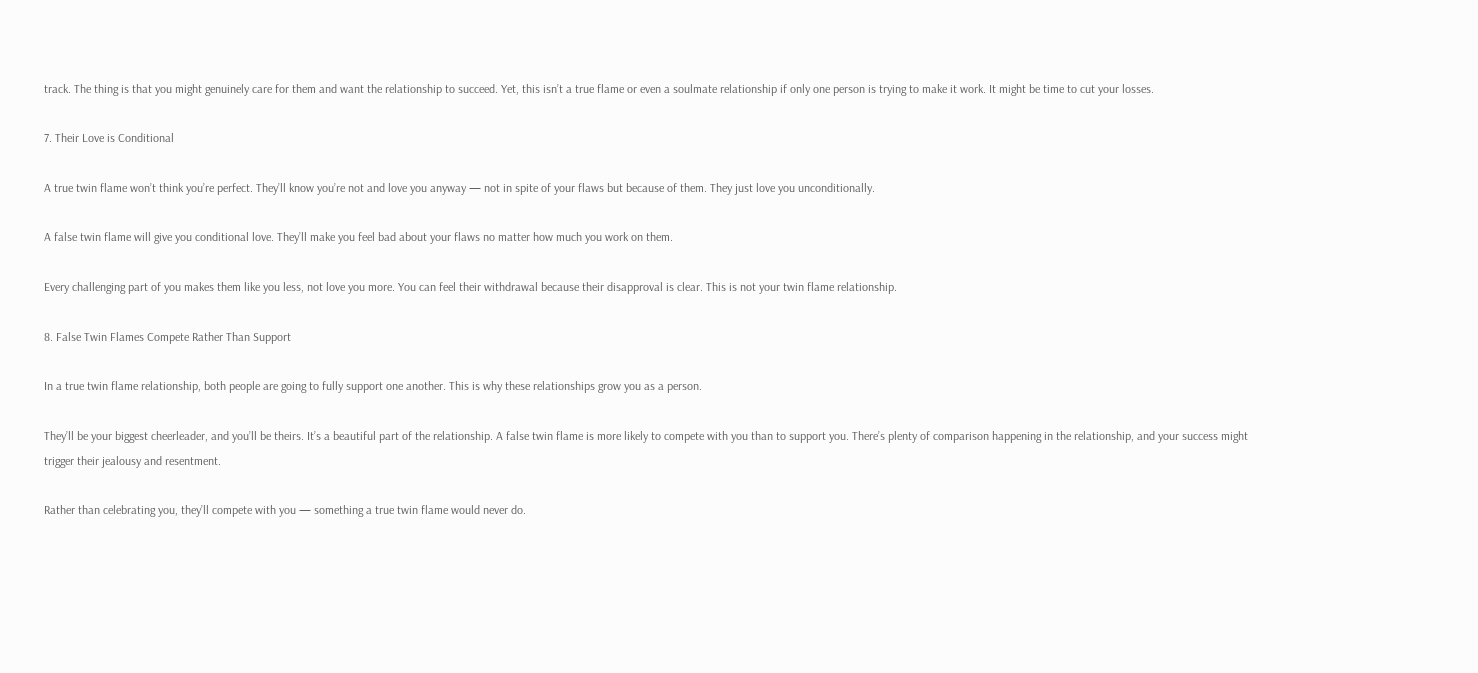track. The thing is that you might genuinely care for them and want the relationship to succeed. Yet, this isn’t a true flame or even a soulmate relationship if only one person is trying to make it work. It might be time to cut your losses.

7. Their Love is Conditional

A true twin flame won’t think you’re perfect. They’ll know you’re not and love you anyway — not in spite of your flaws but because of them. They just love you unconditionally.

A false twin flame will give you conditional love. They’ll make you feel bad about your flaws no matter how much you work on them.

Every challenging part of you makes them like you less, not love you more. You can feel their withdrawal because their disapproval is clear. This is not your twin flame relationship.

8. False Twin Flames Compete Rather Than Support

In a true twin flame relationship, both people are going to fully support one another. This is why these relationships grow you as a person.

They’ll be your biggest cheerleader, and you’ll be theirs. It’s a beautiful part of the relationship. A false twin flame is more likely to compete with you than to support you. There’s plenty of comparison happening in the relationship, and your success might trigger their jealousy and resentment.

Rather than celebrating you, they’ll compete with you — something a true twin flame would never do.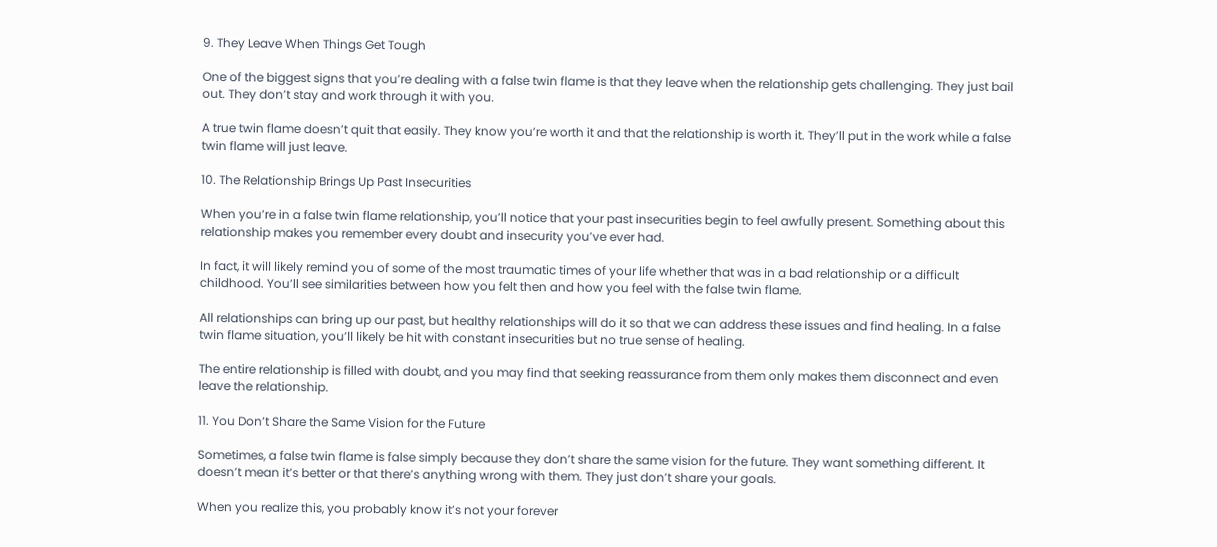9. They Leave When Things Get Tough

One of the biggest signs that you’re dealing with a false twin flame is that they leave when the relationship gets challenging. They just bail out. They don’t stay and work through it with you.

A true twin flame doesn’t quit that easily. They know you’re worth it and that the relationship is worth it. They’ll put in the work while a false twin flame will just leave.

10. The Relationship Brings Up Past Insecurities

When you’re in a false twin flame relationship, you’ll notice that your past insecurities begin to feel awfully present. Something about this relationship makes you remember every doubt and insecurity you’ve ever had.

In fact, it will likely remind you of some of the most traumatic times of your life whether that was in a bad relationship or a difficult childhood. You’ll see similarities between how you felt then and how you feel with the false twin flame.

All relationships can bring up our past, but healthy relationships will do it so that we can address these issues and find healing. In a false twin flame situation, you’ll likely be hit with constant insecurities but no true sense of healing.

The entire relationship is filled with doubt, and you may find that seeking reassurance from them only makes them disconnect and even leave the relationship.

11. You Don’t Share the Same Vision for the Future

Sometimes, a false twin flame is false simply because they don’t share the same vision for the future. They want something different. It doesn’t mean it’s better or that there’s anything wrong with them. They just don’t share your goals.

When you realize this, you probably know it’s not your forever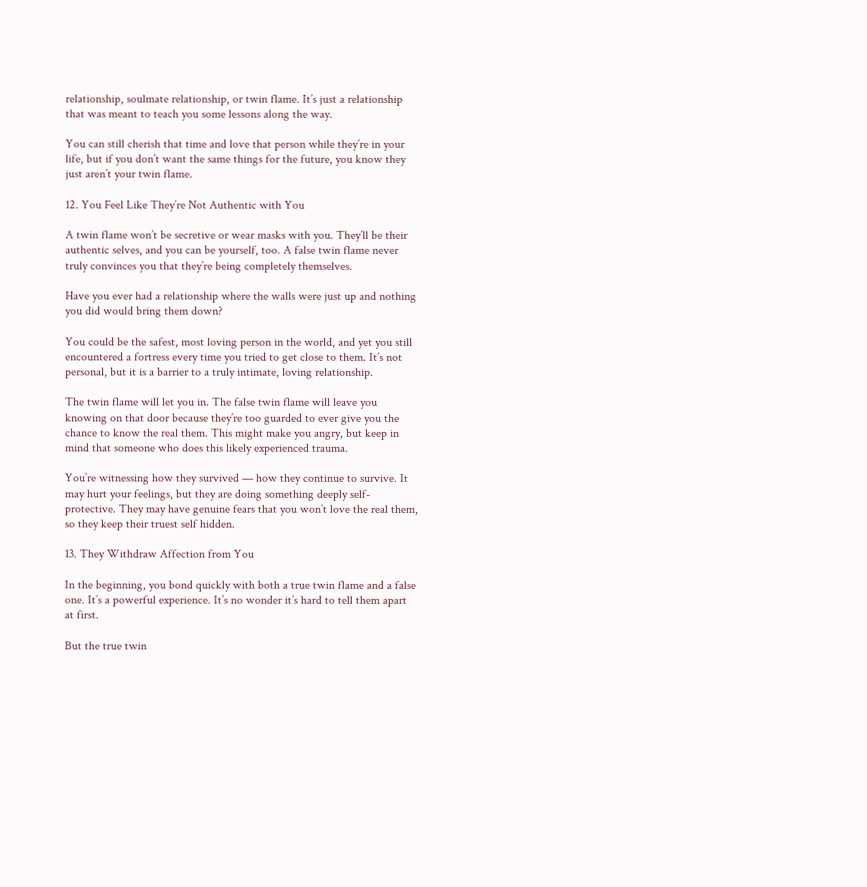relationship, soulmate relationship, or twin flame. It’s just a relationship that was meant to teach you some lessons along the way.

You can still cherish that time and love that person while they’re in your life, but if you don’t want the same things for the future, you know they just aren’t your twin flame.

12. You Feel Like They’re Not Authentic with You

A twin flame won’t be secretive or wear masks with you. They’ll be their authentic selves, and you can be yourself, too. A false twin flame never truly convinces you that they’re being completely themselves.

Have you ever had a relationship where the walls were just up and nothing you did would bring them down?

You could be the safest, most loving person in the world, and yet you still encountered a fortress every time you tried to get close to them. It’s not personal, but it is a barrier to a truly intimate, loving relationship.

The twin flame will let you in. The false twin flame will leave you knowing on that door because they’re too guarded to ever give you the chance to know the real them. This might make you angry, but keep in mind that someone who does this likely experienced trauma.

You’re witnessing how they survived — how they continue to survive. It may hurt your feelings, but they are doing something deeply self-protective. They may have genuine fears that you won’t love the real them, so they keep their truest self hidden.

13. They Withdraw Affection from You

In the beginning, you bond quickly with both a true twin flame and a false one. It’s a powerful experience. It’s no wonder it’s hard to tell them apart at first.

But the true twin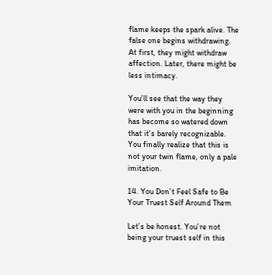flame keeps the spark alive. The false one begins withdrawing. At first, they might withdraw affection. Later, there might be less intimacy.

You’ll see that the way they were with you in the beginning has become so watered down that it’s barely recognizable. You finally realize that this is not your twin flame, only a pale imitation.

14. You Don’t Feel Safe to Be Your Truest Self Around Them

Let’s be honest. You’re not being your truest self in this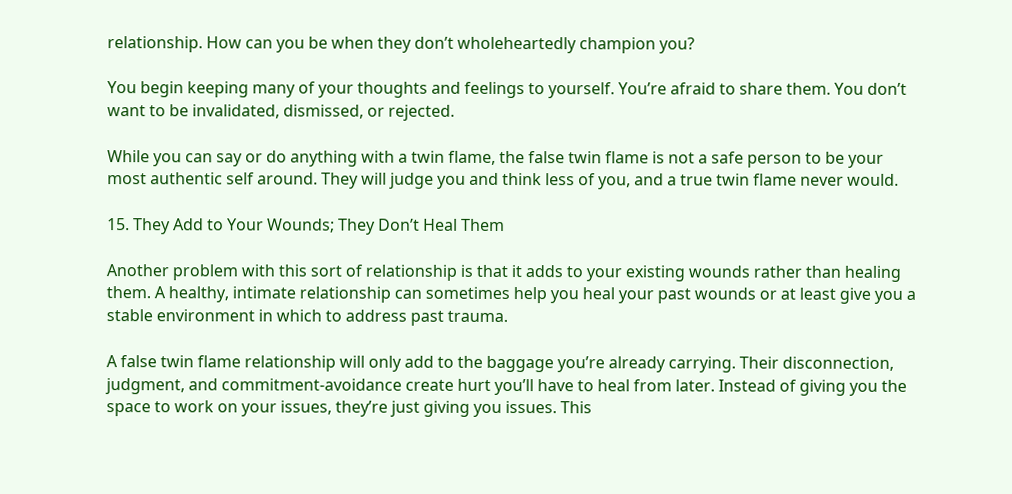relationship. How can you be when they don’t wholeheartedly champion you?

You begin keeping many of your thoughts and feelings to yourself. You’re afraid to share them. You don’t want to be invalidated, dismissed, or rejected.

While you can say or do anything with a twin flame, the false twin flame is not a safe person to be your most authentic self around. They will judge you and think less of you, and a true twin flame never would.

15. They Add to Your Wounds; They Don’t Heal Them

Another problem with this sort of relationship is that it adds to your existing wounds rather than healing them. A healthy, intimate relationship can sometimes help you heal your past wounds or at least give you a stable environment in which to address past trauma.

A false twin flame relationship will only add to the baggage you’re already carrying. Their disconnection, judgment, and commitment-avoidance create hurt you’ll have to heal from later. Instead of giving you the space to work on your issues, they’re just giving you issues. This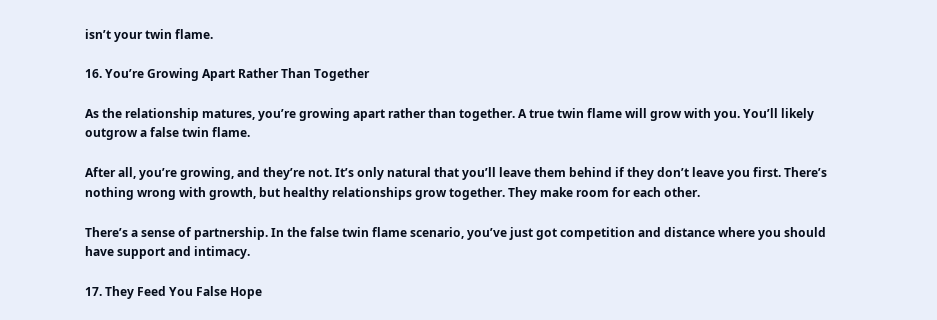isn’t your twin flame.

16. You’re Growing Apart Rather Than Together

As the relationship matures, you’re growing apart rather than together. A true twin flame will grow with you. You’ll likely outgrow a false twin flame.

After all, you’re growing, and they’re not. It’s only natural that you’ll leave them behind if they don’t leave you first. There’s nothing wrong with growth, but healthy relationships grow together. They make room for each other.

There’s a sense of partnership. In the false twin flame scenario, you’ve just got competition and distance where you should have support and intimacy.

17. They Feed You False Hope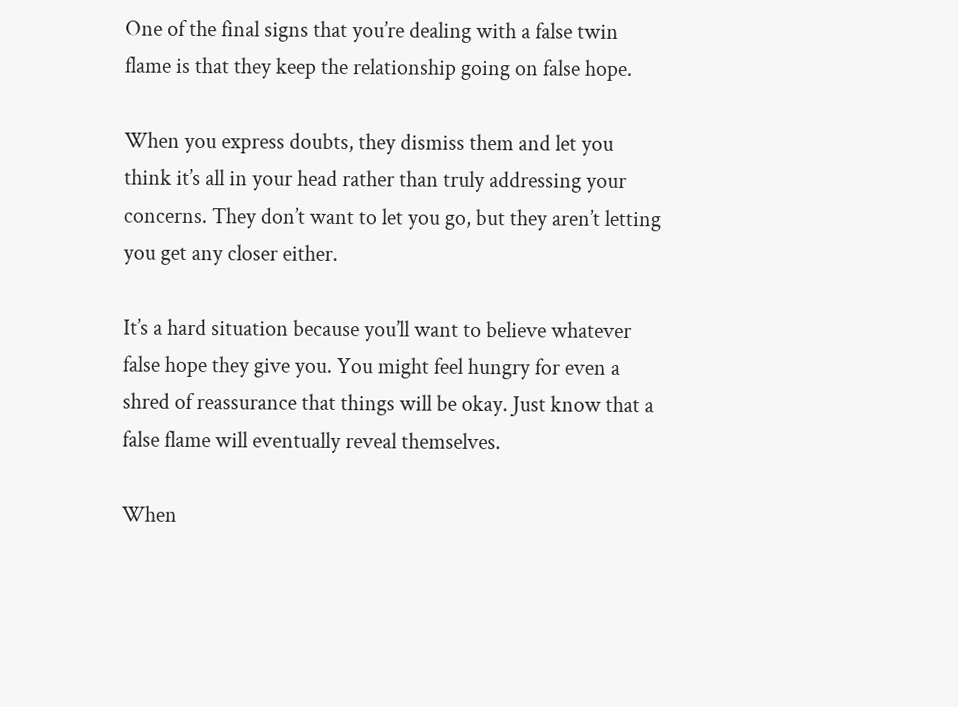One of the final signs that you’re dealing with a false twin flame is that they keep the relationship going on false hope.

When you express doubts, they dismiss them and let you think it’s all in your head rather than truly addressing your concerns. They don’t want to let you go, but they aren’t letting you get any closer either.

It’s a hard situation because you’ll want to believe whatever false hope they give you. You might feel hungry for even a shred of reassurance that things will be okay. Just know that a false flame will eventually reveal themselves.

When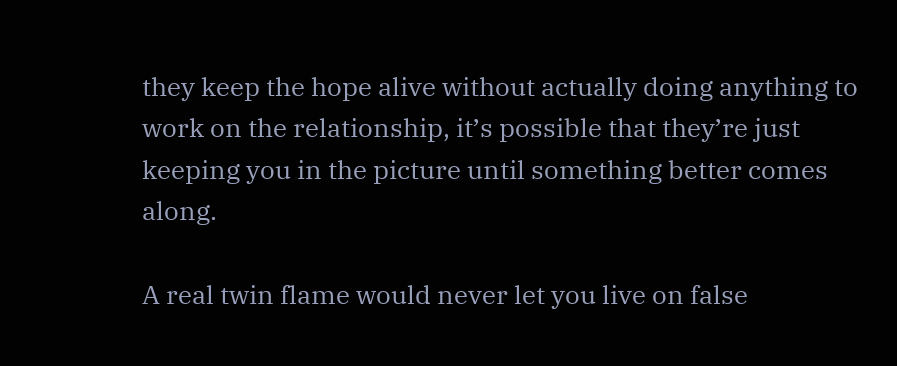they keep the hope alive without actually doing anything to work on the relationship, it’s possible that they’re just keeping you in the picture until something better comes along.

A real twin flame would never let you live on false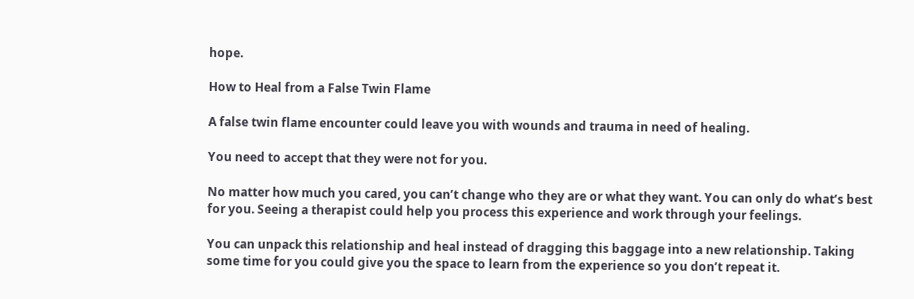hope.

How to Heal from a False Twin Flame

A false twin flame encounter could leave you with wounds and trauma in need of healing.

You need to accept that they were not for you.

No matter how much you cared, you can’t change who they are or what they want. You can only do what’s best for you. Seeing a therapist could help you process this experience and work through your feelings.

You can unpack this relationship and heal instead of dragging this baggage into a new relationship. Taking some time for you could give you the space to learn from the experience so you don’t repeat it.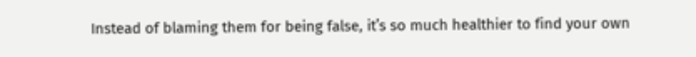Instead of blaming them for being false, it’s so much healthier to find your own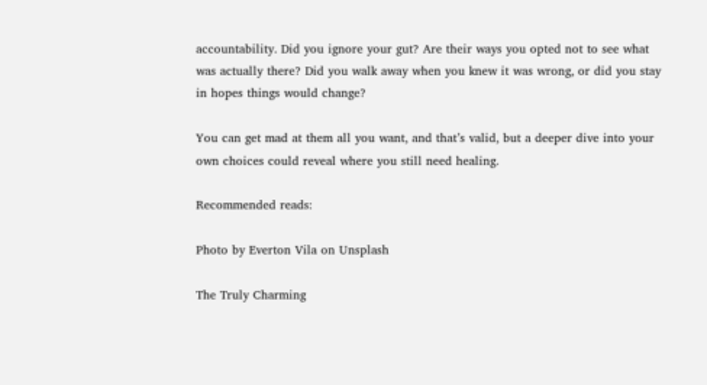accountability. Did you ignore your gut? Are their ways you opted not to see what was actually there? Did you walk away when you knew it was wrong, or did you stay in hopes things would change?

You can get mad at them all you want, and that’s valid, but a deeper dive into your own choices could reveal where you still need healing.

Recommended reads:

Photo by Everton Vila on Unsplash

The Truly Charming